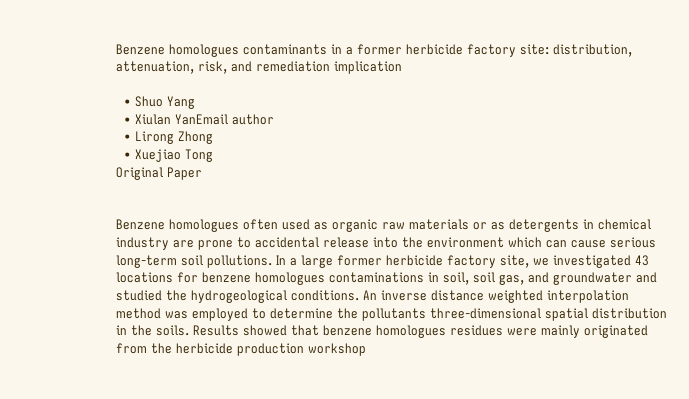Benzene homologues contaminants in a former herbicide factory site: distribution, attenuation, risk, and remediation implication

  • Shuo Yang
  • Xiulan YanEmail author
  • Lirong Zhong
  • Xuejiao Tong
Original Paper


Benzene homologues often used as organic raw materials or as detergents in chemical industry are prone to accidental release into the environment which can cause serious long-term soil pollutions. In a large former herbicide factory site, we investigated 43 locations for benzene homologues contaminations in soil, soil gas, and groundwater and studied the hydrogeological conditions. An inverse distance weighted interpolation method was employed to determine the pollutants three-dimensional spatial distribution in the soils. Results showed that benzene homologues residues were mainly originated from the herbicide production workshop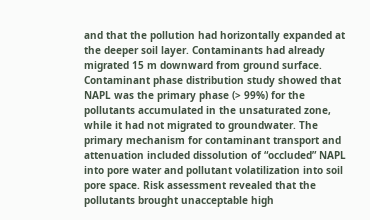and that the pollution had horizontally expanded at the deeper soil layer. Contaminants had already migrated 15 m downward from ground surface. Contaminant phase distribution study showed that NAPL was the primary phase (> 99%) for the pollutants accumulated in the unsaturated zone, while it had not migrated to groundwater. The primary mechanism for contaminant transport and attenuation included dissolution of “occluded” NAPL into pore water and pollutant volatilization into soil pore space. Risk assessment revealed that the pollutants brought unacceptable high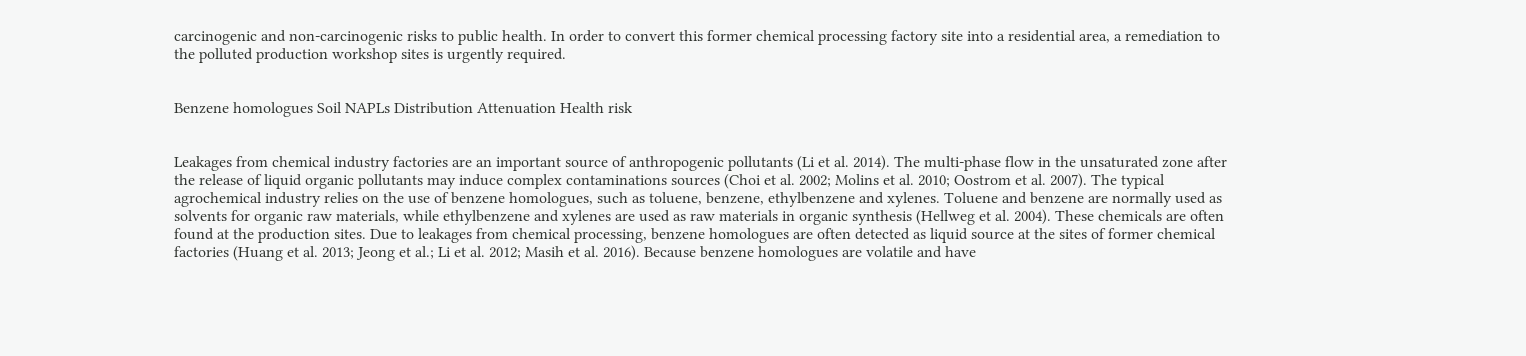carcinogenic and non-carcinogenic risks to public health. In order to convert this former chemical processing factory site into a residential area, a remediation to the polluted production workshop sites is urgently required.


Benzene homologues Soil NAPLs Distribution Attenuation Health risk


Leakages from chemical industry factories are an important source of anthropogenic pollutants (Li et al. 2014). The multi-phase flow in the unsaturated zone after the release of liquid organic pollutants may induce complex contaminations sources (Choi et al. 2002; Molins et al. 2010; Oostrom et al. 2007). The typical agrochemical industry relies on the use of benzene homologues, such as toluene, benzene, ethylbenzene and xylenes. Toluene and benzene are normally used as solvents for organic raw materials, while ethylbenzene and xylenes are used as raw materials in organic synthesis (Hellweg et al. 2004). These chemicals are often found at the production sites. Due to leakages from chemical processing, benzene homologues are often detected as liquid source at the sites of former chemical factories (Huang et al. 2013; Jeong et al.; Li et al. 2012; Masih et al. 2016). Because benzene homologues are volatile and have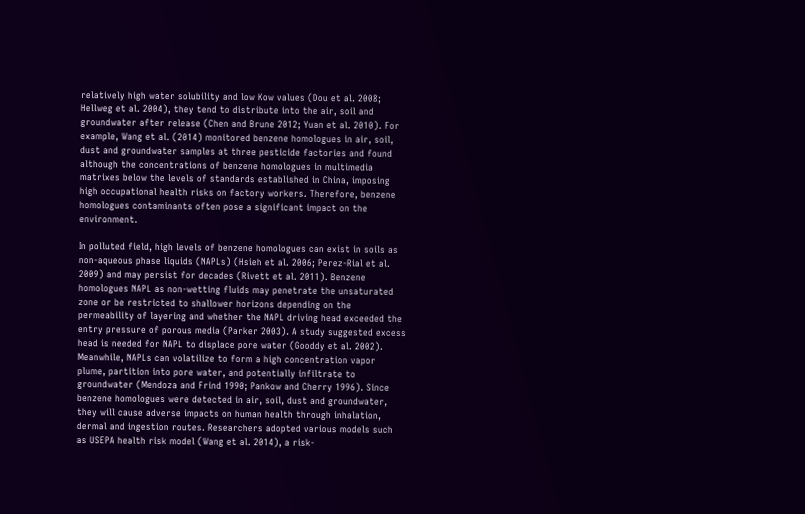relatively high water solubility and low Kow values (Dou et al. 2008; Hellweg et al. 2004), they tend to distribute into the air, soil and groundwater after release (Chen and Brune 2012; Yuan et al. 2010). For example, Wang et al. (2014) monitored benzene homologues in air, soil, dust and groundwater samples at three pesticide factories and found although the concentrations of benzene homologues in multimedia matrixes below the levels of standards established in China, imposing high occupational health risks on factory workers. Therefore, benzene homologues contaminants often pose a significant impact on the environment.

In polluted field, high levels of benzene homologues can exist in soils as non-aqueous phase liquids (NAPLs) (Hsieh et al. 2006; Perez-Rial et al. 2009) and may persist for decades (Rivett et al. 2011). Benzene homologues NAPL as non-wetting fluids may penetrate the unsaturated zone or be restricted to shallower horizons depending on the permeability of layering and whether the NAPL driving head exceeded the entry pressure of porous media (Parker 2003). A study suggested excess head is needed for NAPL to displace pore water (Gooddy et al. 2002). Meanwhile, NAPLs can volatilize to form a high concentration vapor plume, partition into pore water, and potentially infiltrate to groundwater (Mendoza and Frind 1990; Pankow and Cherry 1996). Since benzene homologues were detected in air, soil, dust and groundwater, they will cause adverse impacts on human health through inhalation, dermal and ingestion routes. Researchers adopted various models such as USEPA health risk model (Wang et al. 2014), a risk-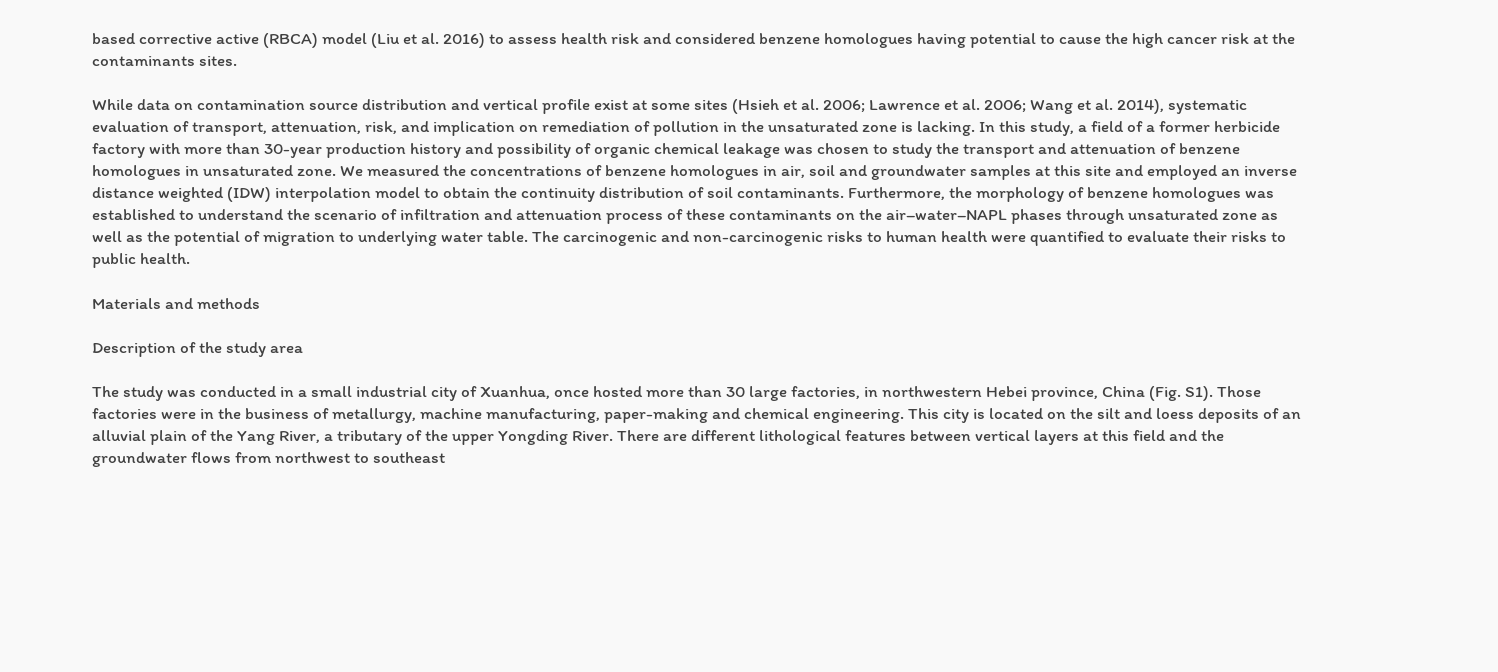based corrective active (RBCA) model (Liu et al. 2016) to assess health risk and considered benzene homologues having potential to cause the high cancer risk at the contaminants sites.

While data on contamination source distribution and vertical profile exist at some sites (Hsieh et al. 2006; Lawrence et al. 2006; Wang et al. 2014), systematic evaluation of transport, attenuation, risk, and implication on remediation of pollution in the unsaturated zone is lacking. In this study, a field of a former herbicide factory with more than 30-year production history and possibility of organic chemical leakage was chosen to study the transport and attenuation of benzene homologues in unsaturated zone. We measured the concentrations of benzene homologues in air, soil and groundwater samples at this site and employed an inverse distance weighted (IDW) interpolation model to obtain the continuity distribution of soil contaminants. Furthermore, the morphology of benzene homologues was established to understand the scenario of infiltration and attenuation process of these contaminants on the air–water–NAPL phases through unsaturated zone as well as the potential of migration to underlying water table. The carcinogenic and non-carcinogenic risks to human health were quantified to evaluate their risks to public health.

Materials and methods

Description of the study area

The study was conducted in a small industrial city of Xuanhua, once hosted more than 30 large factories, in northwestern Hebei province, China (Fig. S1). Those factories were in the business of metallurgy, machine manufacturing, paper-making and chemical engineering. This city is located on the silt and loess deposits of an alluvial plain of the Yang River, a tributary of the upper Yongding River. There are different lithological features between vertical layers at this field and the groundwater flows from northwest to southeast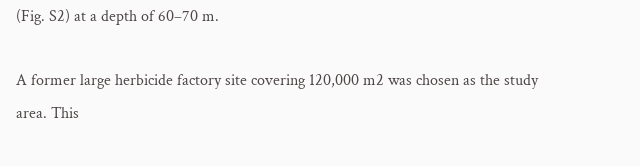(Fig. S2) at a depth of 60–70 m.

A former large herbicide factory site covering 120,000 m2 was chosen as the study area. This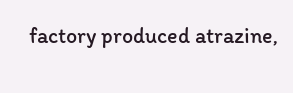factory produced atrazine,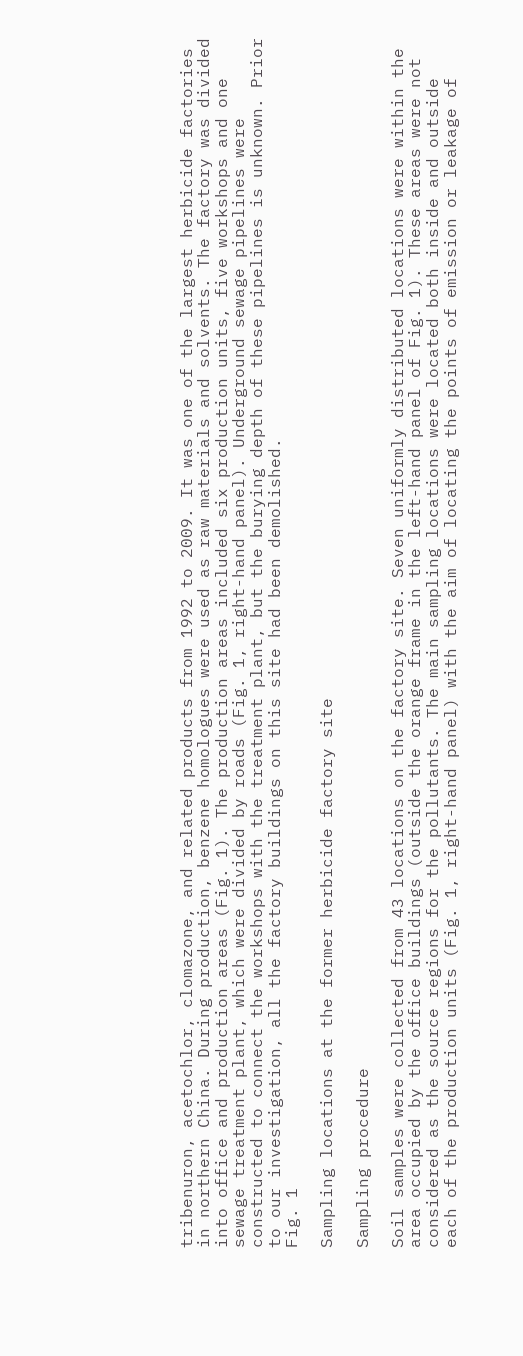tribenuron, acetochlor, clomazone, and related products from 1992 to 2009. It was one of the largest herbicide factories in northern China. During production, benzene homologues were used as raw materials and solvents. The factory was divided into office and production areas (Fig. 1). The production areas included six production units, five workshops and one sewage treatment plant, which were divided by roads (Fig. 1, right-hand panel). Underground sewage pipelines were constructed to connect the workshops with the treatment plant, but the burying depth of these pipelines is unknown. Prior to our investigation, all the factory buildings on this site had been demolished.
Fig. 1

Sampling locations at the former herbicide factory site

Sampling procedure

Soil samples were collected from 43 locations on the factory site. Seven uniformly distributed locations were within the area occupied by the office buildings (outside the orange frame in the left-hand panel of Fig. 1). These areas were not considered as the source regions for the pollutants. The main sampling locations were located both inside and outside each of the production units (Fig. 1, right-hand panel) with the aim of locating the points of emission or leakage of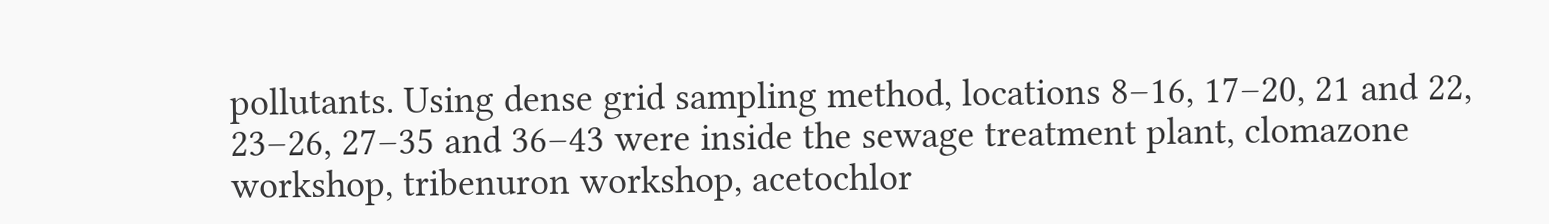pollutants. Using dense grid sampling method, locations 8–16, 17–20, 21 and 22, 23–26, 27–35 and 36–43 were inside the sewage treatment plant, clomazone workshop, tribenuron workshop, acetochlor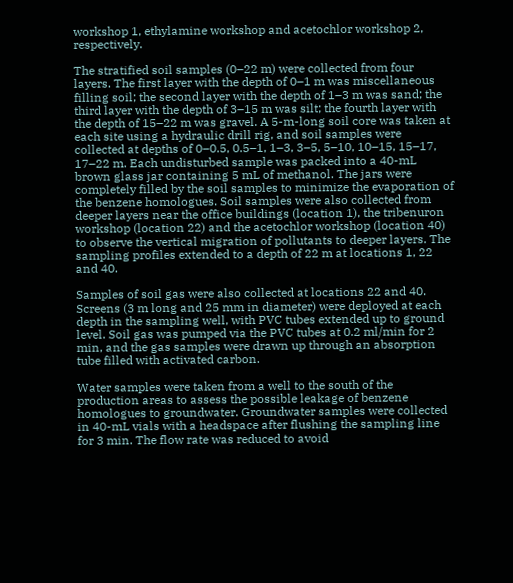workshop 1, ethylamine workshop and acetochlor workshop 2, respectively.

The stratified soil samples (0–22 m) were collected from four layers. The first layer with the depth of 0–1 m was miscellaneous filling soil; the second layer with the depth of 1–3 m was sand; the third layer with the depth of 3–15 m was silt; the fourth layer with the depth of 15–22 m was gravel. A 5-m-long soil core was taken at each site using a hydraulic drill rig, and soil samples were collected at depths of 0–0.5, 0.5–1, 1–3, 3–5, 5–10, 10–15, 15–17, 17–22 m. Each undisturbed sample was packed into a 40-mL brown glass jar containing 5 mL of methanol. The jars were completely filled by the soil samples to minimize the evaporation of the benzene homologues. Soil samples were also collected from deeper layers near the office buildings (location 1), the tribenuron workshop (location 22) and the acetochlor workshop (location 40) to observe the vertical migration of pollutants to deeper layers. The sampling profiles extended to a depth of 22 m at locations 1, 22 and 40.

Samples of soil gas were also collected at locations 22 and 40. Screens (3 m long and 25 mm in diameter) were deployed at each depth in the sampling well, with PVC tubes extended up to ground level. Soil gas was pumped via the PVC tubes at 0.2 ml/min for 2 min, and the gas samples were drawn up through an absorption tube filled with activated carbon.

Water samples were taken from a well to the south of the production areas to assess the possible leakage of benzene homologues to groundwater. Groundwater samples were collected in 40-mL vials with a headspace after flushing the sampling line for 3 min. The flow rate was reduced to avoid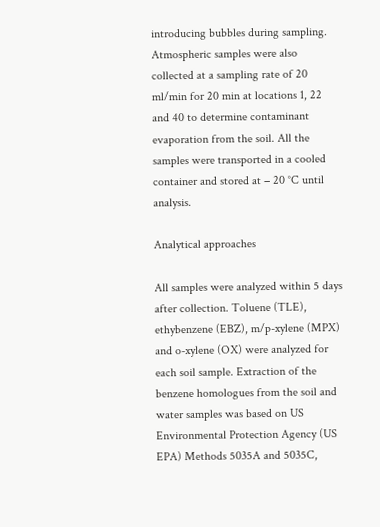introducing bubbles during sampling. Atmospheric samples were also collected at a sampling rate of 20 ml/min for 20 min at locations 1, 22 and 40 to determine contaminant evaporation from the soil. All the samples were transported in a cooled container and stored at − 20 °C until analysis.

Analytical approaches

All samples were analyzed within 5 days after collection. Toluene (TLE), ethybenzene (EBZ), m/p-xylene (MPX) and o-xylene (OX) were analyzed for each soil sample. Extraction of the benzene homologues from the soil and water samples was based on US Environmental Protection Agency (US EPA) Methods 5035A and 5035C,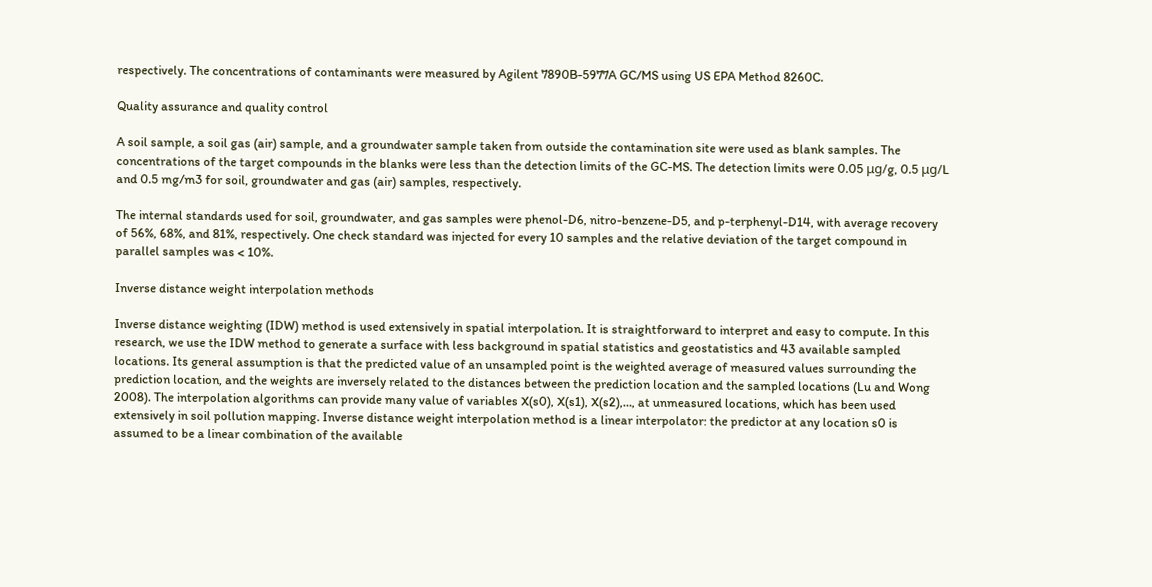respectively. The concentrations of contaminants were measured by Agilent 7890B-5977A GC/MS using US EPA Method 8260C.

Quality assurance and quality control

A soil sample, a soil gas (air) sample, and a groundwater sample taken from outside the contamination site were used as blank samples. The concentrations of the target compounds in the blanks were less than the detection limits of the GC-MS. The detection limits were 0.05 μg/g, 0.5 μg/L and 0.5 mg/m3 for soil, groundwater and gas (air) samples, respectively.

The internal standards used for soil, groundwater, and gas samples were phenol-D6, nitro-benzene-D5, and p-terphenyl-D14, with average recovery of 56%, 68%, and 81%, respectively. One check standard was injected for every 10 samples and the relative deviation of the target compound in parallel samples was < 10%.

Inverse distance weight interpolation methods

Inverse distance weighting (IDW) method is used extensively in spatial interpolation. It is straightforward to interpret and easy to compute. In this research, we use the IDW method to generate a surface with less background in spatial statistics and geostatistics and 43 available sampled locations. Its general assumption is that the predicted value of an unsampled point is the weighted average of measured values surrounding the prediction location, and the weights are inversely related to the distances between the prediction location and the sampled locations (Lu and Wong 2008). The interpolation algorithms can provide many value of variables X(s0), X(s1), X(s2),…, at unmeasured locations, which has been used extensively in soil pollution mapping. Inverse distance weight interpolation method is a linear interpolator: the predictor at any location s0 is assumed to be a linear combination of the available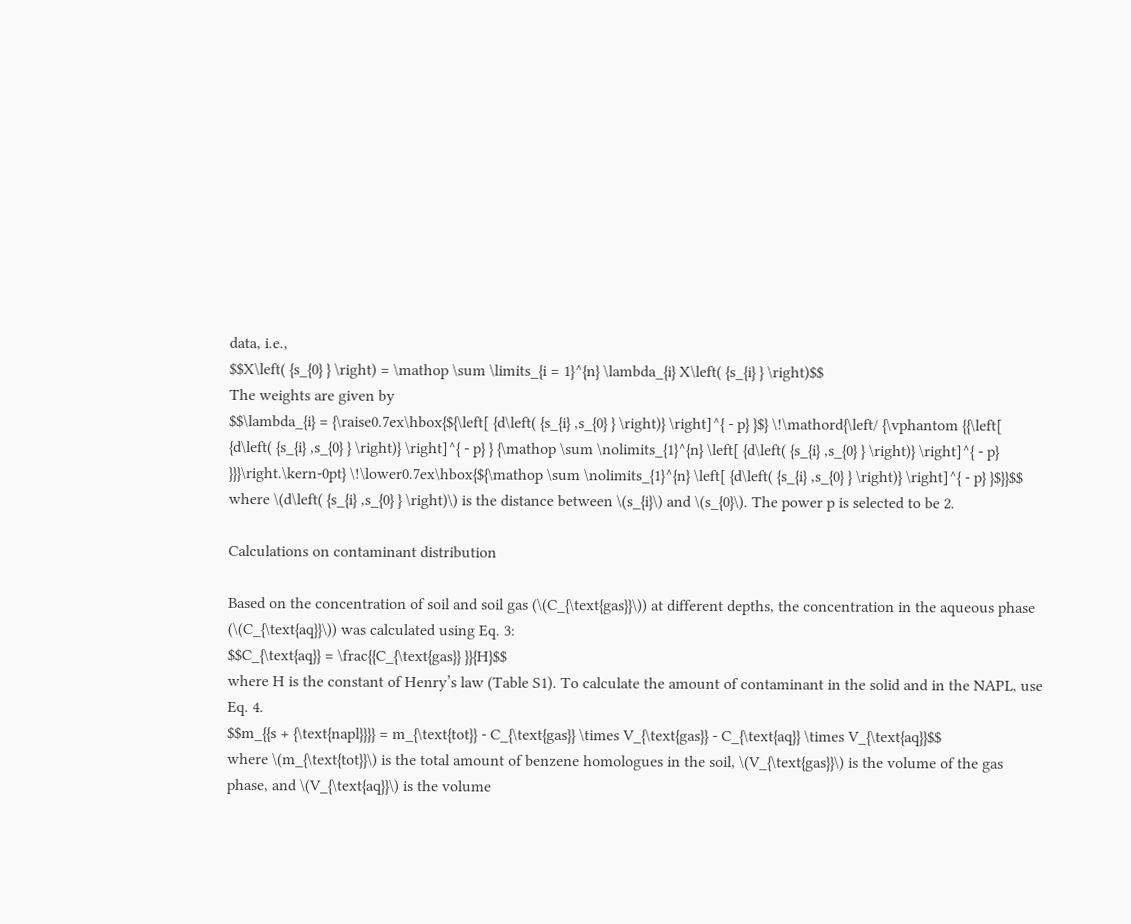data, i.e.,
$$X\left( {s_{0} } \right) = \mathop \sum \limits_{i = 1}^{n} \lambda_{i} X\left( {s_{i} } \right)$$
The weights are given by
$$\lambda_{i} = {\raise0.7ex\hbox{${\left[ {d\left( {s_{i} ,s_{0} } \right)} \right]^{ - p} }$} \!\mathord{\left/ {\vphantom {{\left[ {d\left( {s_{i} ,s_{0} } \right)} \right]^{ - p} } {\mathop \sum \nolimits_{1}^{n} \left[ {d\left( {s_{i} ,s_{0} } \right)} \right]^{ - p} }}}\right.\kern-0pt} \!\lower0.7ex\hbox{${\mathop \sum \nolimits_{1}^{n} \left[ {d\left( {s_{i} ,s_{0} } \right)} \right]^{ - p} }$}}$$
where \(d\left( {s_{i} ,s_{0} } \right)\) is the distance between \(s_{i}\) and \(s_{0}\). The power p is selected to be 2.

Calculations on contaminant distribution

Based on the concentration of soil and soil gas (\(C_{\text{gas}}\)) at different depths, the concentration in the aqueous phase (\(C_{\text{aq}}\)) was calculated using Eq. 3:
$$C_{\text{aq}} = \frac{{C_{\text{gas}} }}{H}$$
where H is the constant of Henry’s law (Table S1). To calculate the amount of contaminant in the solid and in the NAPL, use Eq. 4.
$$m_{{s + {\text{napl}}}} = m_{\text{tot}} - C_{\text{gas}} \times V_{\text{gas}} - C_{\text{aq}} \times V_{\text{aq}}$$
where \(m_{\text{tot}}\) is the total amount of benzene homologues in the soil, \(V_{\text{gas}}\) is the volume of the gas phase, and \(V_{\text{aq}}\) is the volume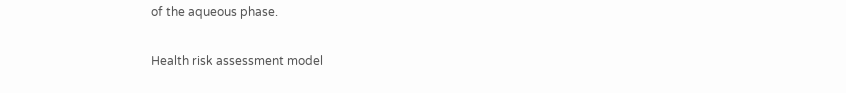of the aqueous phase.

Health risk assessment model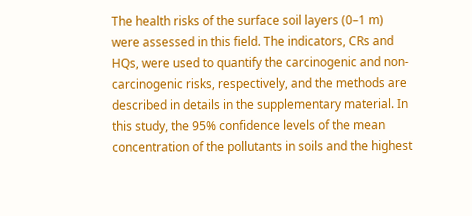The health risks of the surface soil layers (0–1 m) were assessed in this field. The indicators, CRs and HQs, were used to quantify the carcinogenic and non-carcinogenic risks, respectively, and the methods are described in details in the supplementary material. In this study, the 95% confidence levels of the mean concentration of the pollutants in soils and the highest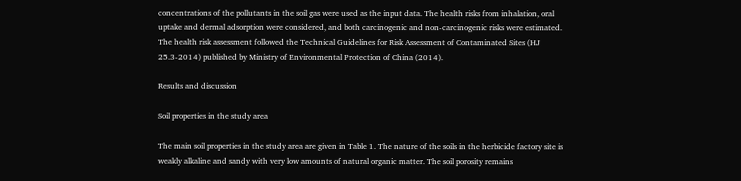concentrations of the pollutants in the soil gas were used as the input data. The health risks from inhalation, oral uptake and dermal adsorption were considered, and both carcinogenic and non-carcinogenic risks were estimated. The health risk assessment followed the Technical Guidelines for Risk Assessment of Contaminated Sites (HJ 25.3-2014) published by Ministry of Environmental Protection of China (2014).

Results and discussion

Soil properties in the study area

The main soil properties in the study area are given in Table 1. The nature of the soils in the herbicide factory site is weakly alkaline and sandy with very low amounts of natural organic matter. The soil porosity remains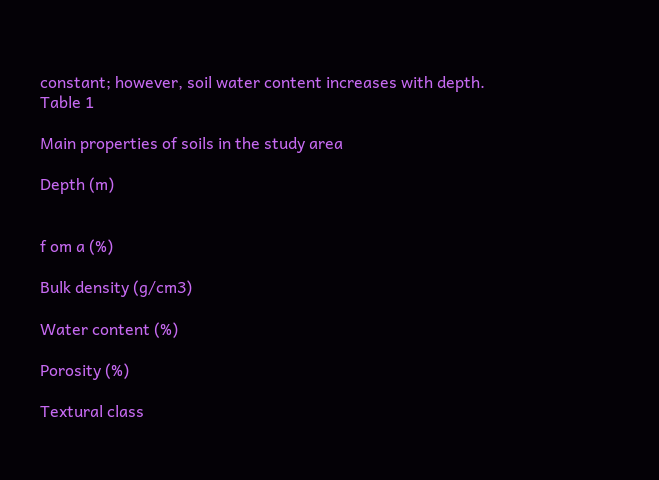constant; however, soil water content increases with depth.
Table 1

Main properties of soils in the study area

Depth (m)


f om a (%)

Bulk density (g/cm3)

Water content (%)

Porosity (%)

Textural class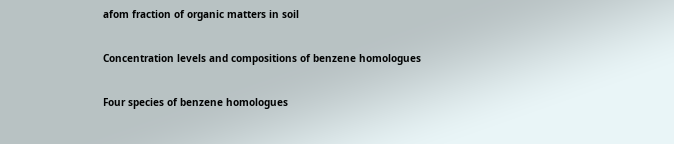afom fraction of organic matters in soil

Concentration levels and compositions of benzene homologues

Four species of benzene homologues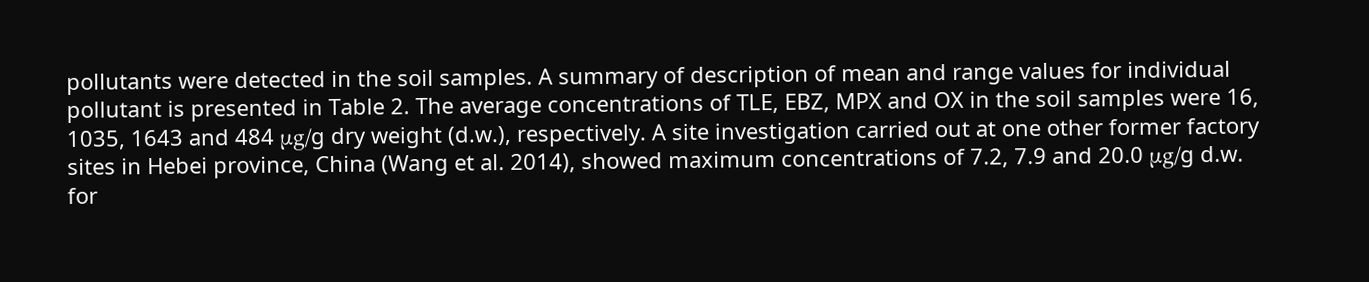pollutants were detected in the soil samples. A summary of description of mean and range values for individual pollutant is presented in Table 2. The average concentrations of TLE, EBZ, MPX and OX in the soil samples were 16, 1035, 1643 and 484 μg/g dry weight (d.w.), respectively. A site investigation carried out at one other former factory sites in Hebei province, China (Wang et al. 2014), showed maximum concentrations of 7.2, 7.9 and 20.0 μg/g d.w. for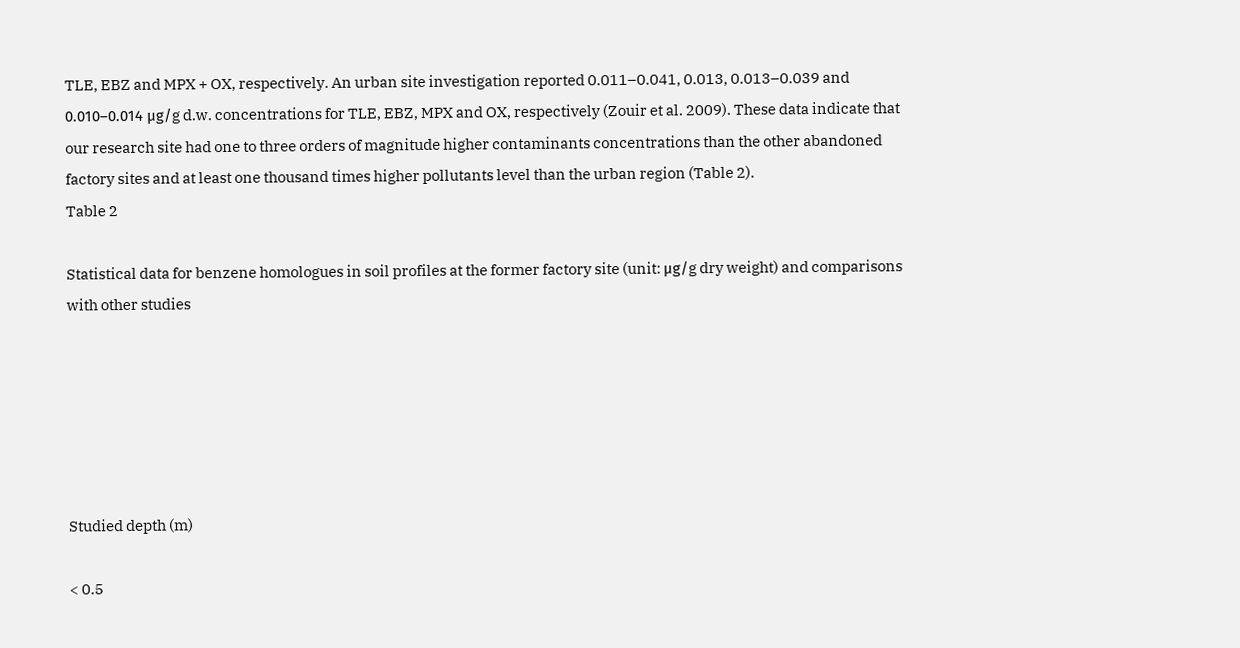TLE, EBZ and MPX + OX, respectively. An urban site investigation reported 0.011–0.041, 0.013, 0.013–0.039 and 0.010–0.014 μg/g d.w. concentrations for TLE, EBZ, MPX and OX, respectively (Zouir et al. 2009). These data indicate that our research site had one to three orders of magnitude higher contaminants concentrations than the other abandoned factory sites and at least one thousand times higher pollutants level than the urban region (Table 2).
Table 2

Statistical data for benzene homologues in soil profiles at the former factory site (unit: μg/g dry weight) and comparisons with other studies






Studied depth (m)

< 0.5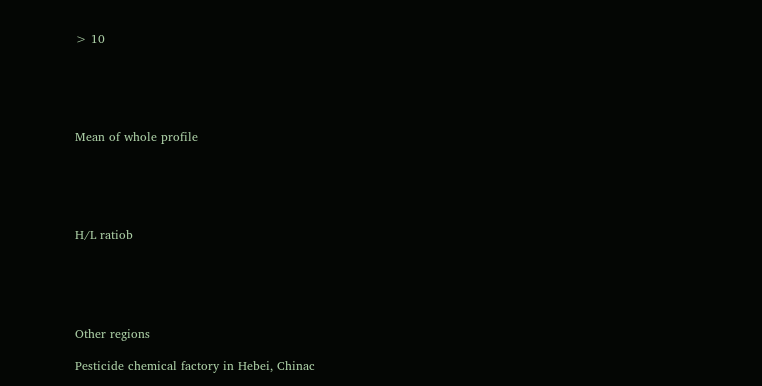> 10





Mean of whole profile





H/L ratiob





Other regions

Pesticide chemical factory in Hebei, Chinac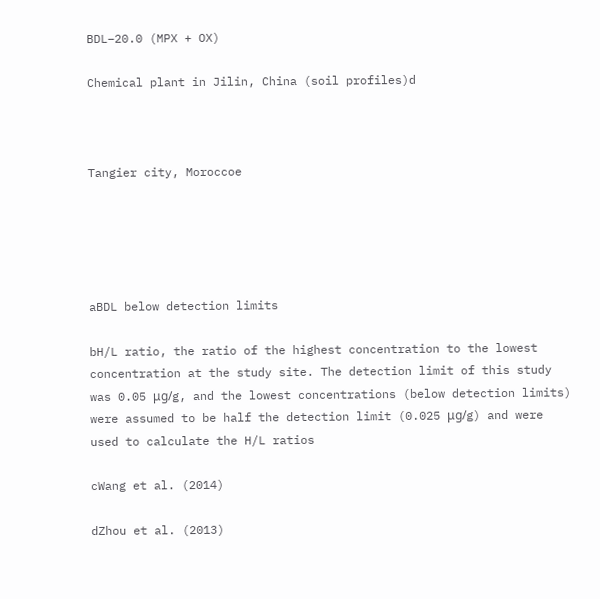BDL–20.0 (MPX + OX)

Chemical plant in Jilin, China (soil profiles)d



Tangier city, Moroccoe





aBDL below detection limits

bH/L ratio, the ratio of the highest concentration to the lowest concentration at the study site. The detection limit of this study was 0.05 μg/g, and the lowest concentrations (below detection limits) were assumed to be half the detection limit (0.025 μg/g) and were used to calculate the H/L ratios

cWang et al. (2014)

dZhou et al. (2013)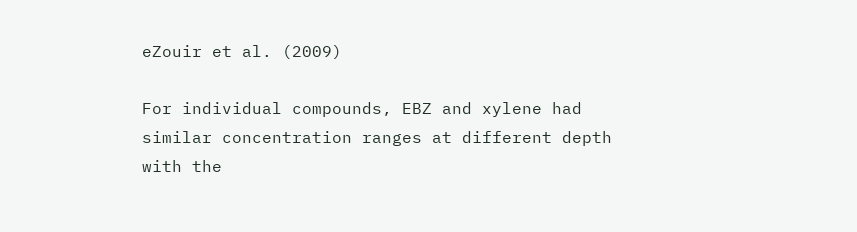eZouir et al. (2009)

For individual compounds, EBZ and xylene had similar concentration ranges at different depth with the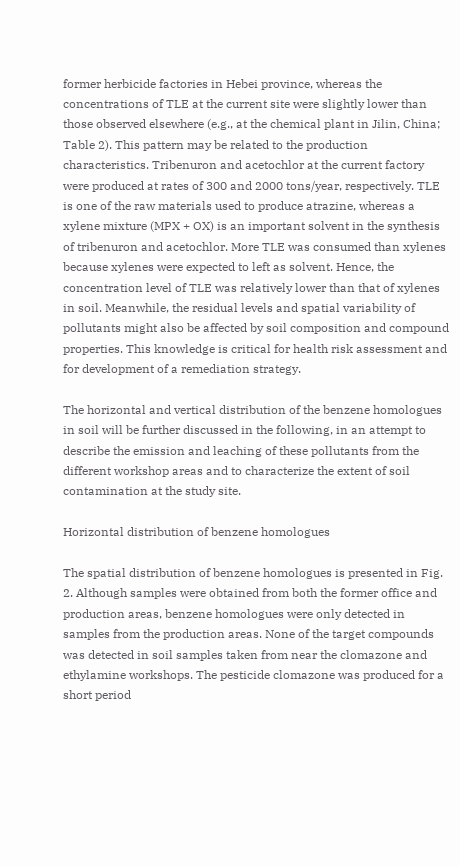former herbicide factories in Hebei province, whereas the concentrations of TLE at the current site were slightly lower than those observed elsewhere (e.g., at the chemical plant in Jilin, China; Table 2). This pattern may be related to the production characteristics. Tribenuron and acetochlor at the current factory were produced at rates of 300 and 2000 tons/year, respectively. TLE is one of the raw materials used to produce atrazine, whereas a xylene mixture (MPX + OX) is an important solvent in the synthesis of tribenuron and acetochlor. More TLE was consumed than xylenes because xylenes were expected to left as solvent. Hence, the concentration level of TLE was relatively lower than that of xylenes in soil. Meanwhile, the residual levels and spatial variability of pollutants might also be affected by soil composition and compound properties. This knowledge is critical for health risk assessment and for development of a remediation strategy.

The horizontal and vertical distribution of the benzene homologues in soil will be further discussed in the following, in an attempt to describe the emission and leaching of these pollutants from the different workshop areas and to characterize the extent of soil contamination at the study site.

Horizontal distribution of benzene homologues

The spatial distribution of benzene homologues is presented in Fig. 2. Although samples were obtained from both the former office and production areas, benzene homologues were only detected in samples from the production areas. None of the target compounds was detected in soil samples taken from near the clomazone and ethylamine workshops. The pesticide clomazone was produced for a short period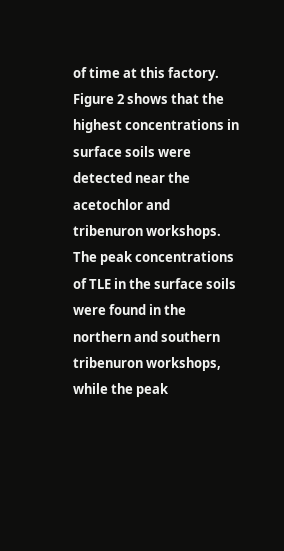of time at this factory. Figure 2 shows that the highest concentrations in surface soils were detected near the acetochlor and tribenuron workshops. The peak concentrations of TLE in the surface soils were found in the northern and southern tribenuron workshops, while the peak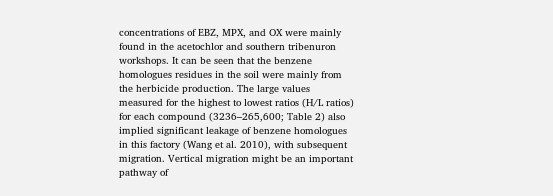concentrations of EBZ, MPX, and OX were mainly found in the acetochlor and southern tribenuron workshops. It can be seen that the benzene homologues residues in the soil were mainly from the herbicide production. The large values measured for the highest to lowest ratios (H/L ratios) for each compound (3236–265,600; Table 2) also implied significant leakage of benzene homologues in this factory (Wang et al. 2010), with subsequent migration. Vertical migration might be an important pathway of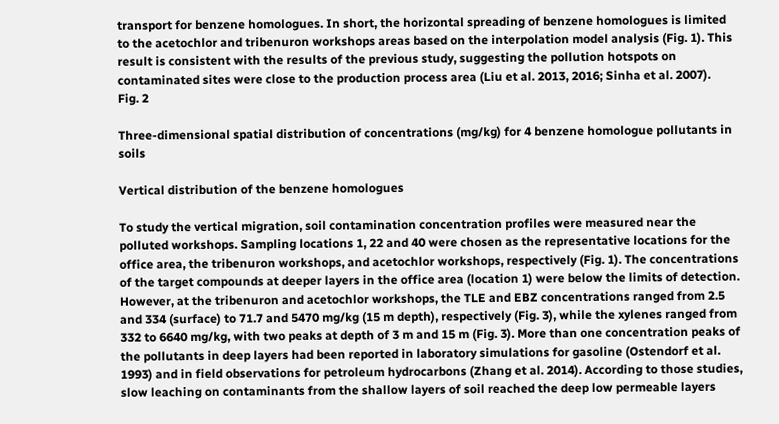transport for benzene homologues. In short, the horizontal spreading of benzene homologues is limited to the acetochlor and tribenuron workshops areas based on the interpolation model analysis (Fig. 1). This result is consistent with the results of the previous study, suggesting the pollution hotspots on contaminated sites were close to the production process area (Liu et al. 2013, 2016; Sinha et al. 2007).
Fig. 2

Three-dimensional spatial distribution of concentrations (mg/kg) for 4 benzene homologue pollutants in soils

Vertical distribution of the benzene homologues

To study the vertical migration, soil contamination concentration profiles were measured near the polluted workshops. Sampling locations 1, 22 and 40 were chosen as the representative locations for the office area, the tribenuron workshops, and acetochlor workshops, respectively (Fig. 1). The concentrations of the target compounds at deeper layers in the office area (location 1) were below the limits of detection. However, at the tribenuron and acetochlor workshops, the TLE and EBZ concentrations ranged from 2.5 and 334 (surface) to 71.7 and 5470 mg/kg (15 m depth), respectively (Fig. 3), while the xylenes ranged from 332 to 6640 mg/kg, with two peaks at depth of 3 m and 15 m (Fig. 3). More than one concentration peaks of the pollutants in deep layers had been reported in laboratory simulations for gasoline (Ostendorf et al. 1993) and in field observations for petroleum hydrocarbons (Zhang et al. 2014). According to those studies, slow leaching on contaminants from the shallow layers of soil reached the deep low permeable layers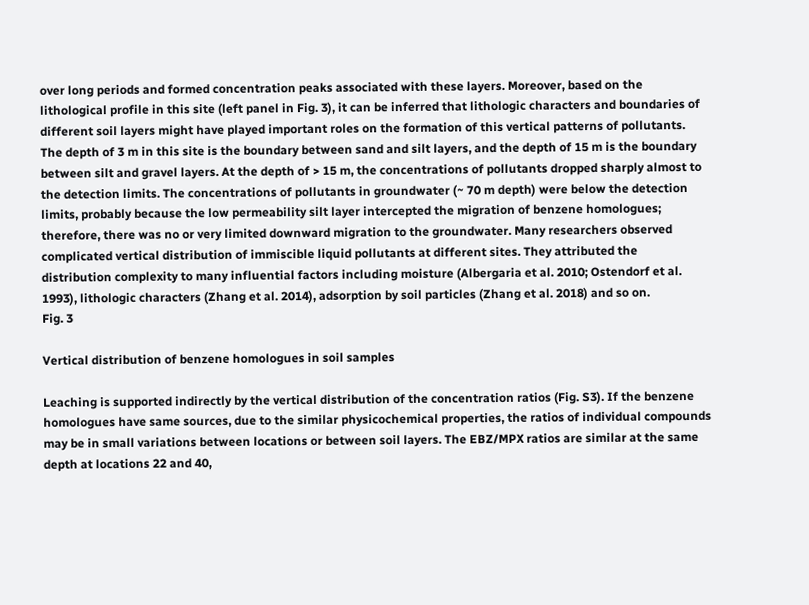over long periods and formed concentration peaks associated with these layers. Moreover, based on the lithological profile in this site (left panel in Fig. 3), it can be inferred that lithologic characters and boundaries of different soil layers might have played important roles on the formation of this vertical patterns of pollutants. The depth of 3 m in this site is the boundary between sand and silt layers, and the depth of 15 m is the boundary between silt and gravel layers. At the depth of > 15 m, the concentrations of pollutants dropped sharply almost to the detection limits. The concentrations of pollutants in groundwater (~ 70 m depth) were below the detection limits, probably because the low permeability silt layer intercepted the migration of benzene homologues; therefore, there was no or very limited downward migration to the groundwater. Many researchers observed complicated vertical distribution of immiscible liquid pollutants at different sites. They attributed the distribution complexity to many influential factors including moisture (Albergaria et al. 2010; Ostendorf et al. 1993), lithologic characters (Zhang et al. 2014), adsorption by soil particles (Zhang et al. 2018) and so on.
Fig. 3

Vertical distribution of benzene homologues in soil samples

Leaching is supported indirectly by the vertical distribution of the concentration ratios (Fig. S3). If the benzene homologues have same sources, due to the similar physicochemical properties, the ratios of individual compounds may be in small variations between locations or between soil layers. The EBZ/MPX ratios are similar at the same depth at locations 22 and 40,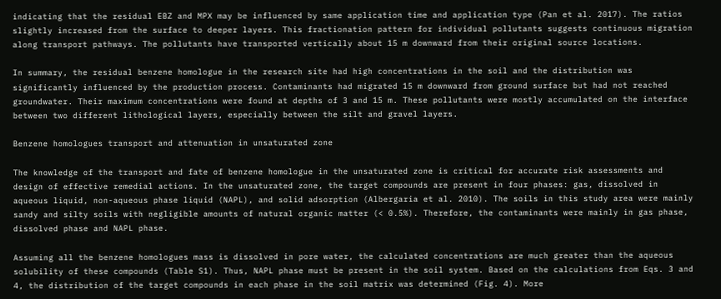indicating that the residual EBZ and MPX may be influenced by same application time and application type (Pan et al. 2017). The ratios slightly increased from the surface to deeper layers. This fractionation pattern for individual pollutants suggests continuous migration along transport pathways. The pollutants have transported vertically about 15 m downward from their original source locations.

In summary, the residual benzene homologue in the research site had high concentrations in the soil and the distribution was significantly influenced by the production process. Contaminants had migrated 15 m downward from ground surface but had not reached groundwater. Their maximum concentrations were found at depths of 3 and 15 m. These pollutants were mostly accumulated on the interface between two different lithological layers, especially between the silt and gravel layers.

Benzene homologues transport and attenuation in unsaturated zone

The knowledge of the transport and fate of benzene homologue in the unsaturated zone is critical for accurate risk assessments and design of effective remedial actions. In the unsaturated zone, the target compounds are present in four phases: gas, dissolved in aqueous liquid, non-aqueous phase liquid (NAPL), and solid adsorption (Albergaria et al. 2010). The soils in this study area were mainly sandy and silty soils with negligible amounts of natural organic matter (< 0.5%). Therefore, the contaminants were mainly in gas phase, dissolved phase and NAPL phase.

Assuming all the benzene homologues mass is dissolved in pore water, the calculated concentrations are much greater than the aqueous solubility of these compounds (Table S1). Thus, NAPL phase must be present in the soil system. Based on the calculations from Eqs. 3 and 4, the distribution of the target compounds in each phase in the soil matrix was determined (Fig. 4). More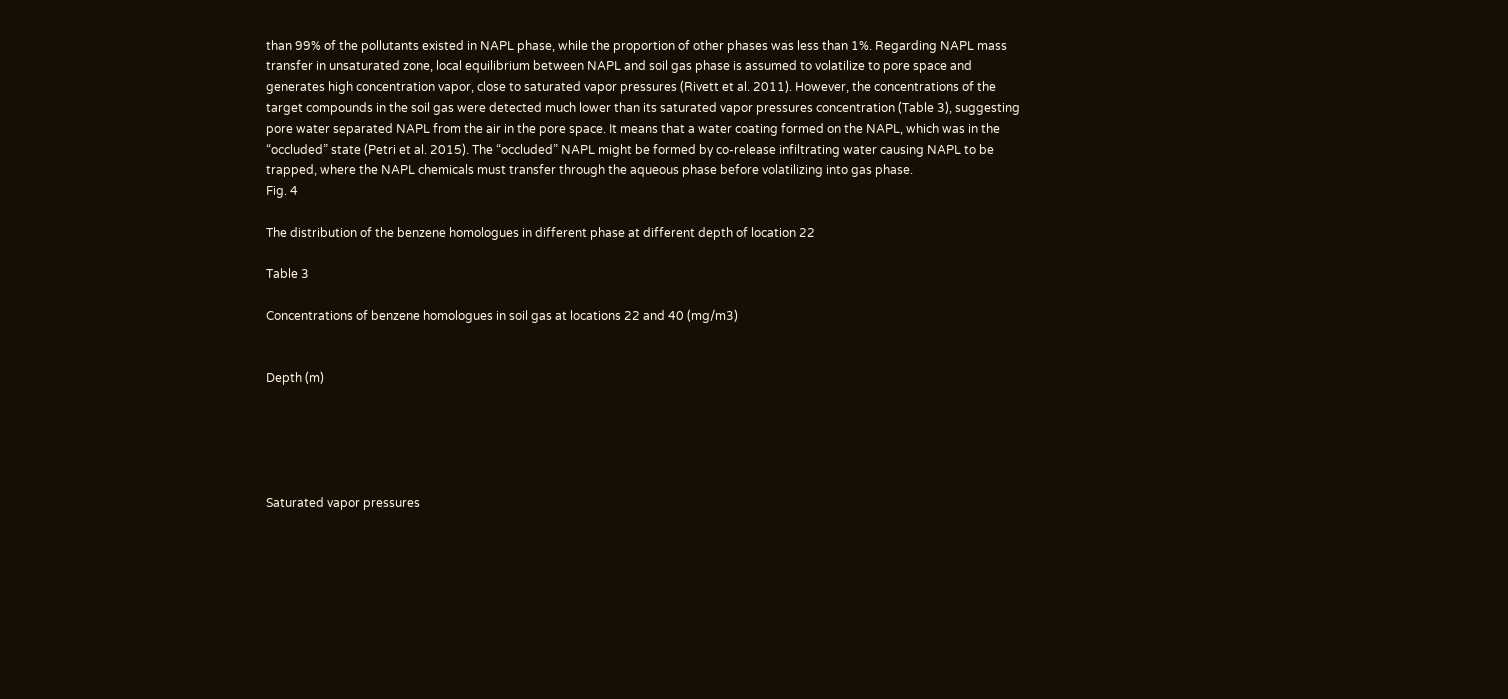than 99% of the pollutants existed in NAPL phase, while the proportion of other phases was less than 1%. Regarding NAPL mass transfer in unsaturated zone, local equilibrium between NAPL and soil gas phase is assumed to volatilize to pore space and generates high concentration vapor, close to saturated vapor pressures (Rivett et al. 2011). However, the concentrations of the target compounds in the soil gas were detected much lower than its saturated vapor pressures concentration (Table 3), suggesting pore water separated NAPL from the air in the pore space. It means that a water coating formed on the NAPL, which was in the “occluded” state (Petri et al. 2015). The “occluded” NAPL might be formed by co-release infiltrating water causing NAPL to be trapped, where the NAPL chemicals must transfer through the aqueous phase before volatilizing into gas phase.
Fig. 4

The distribution of the benzene homologues in different phase at different depth of location 22

Table 3

Concentrations of benzene homologues in soil gas at locations 22 and 40 (mg/m3)


Depth (m)





Saturated vapor pressures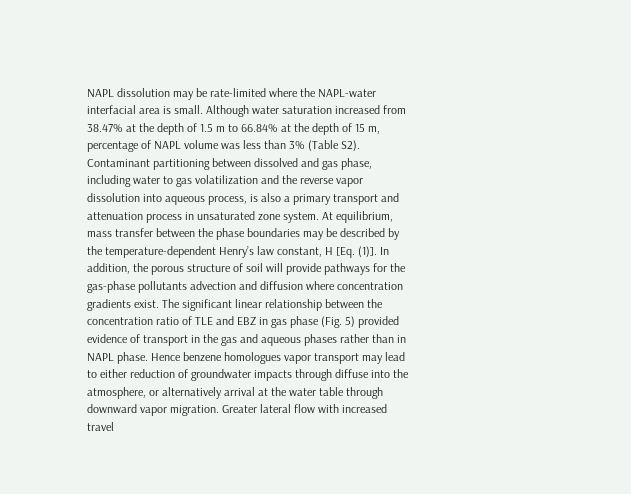NAPL dissolution may be rate-limited where the NAPL-water interfacial area is small. Although water saturation increased from 38.47% at the depth of 1.5 m to 66.84% at the depth of 15 m, percentage of NAPL volume was less than 3% (Table S2). Contaminant partitioning between dissolved and gas phase, including water to gas volatilization and the reverse vapor dissolution into aqueous process, is also a primary transport and attenuation process in unsaturated zone system. At equilibrium, mass transfer between the phase boundaries may be described by the temperature-dependent Henry’s law constant, H [Eq. (1)]. In addition, the porous structure of soil will provide pathways for the gas-phase pollutants advection and diffusion where concentration gradients exist. The significant linear relationship between the concentration ratio of TLE and EBZ in gas phase (Fig. 5) provided evidence of transport in the gas and aqueous phases rather than in NAPL phase. Hence benzene homologues vapor transport may lead to either reduction of groundwater impacts through diffuse into the atmosphere, or alternatively arrival at the water table through downward vapor migration. Greater lateral flow with increased travel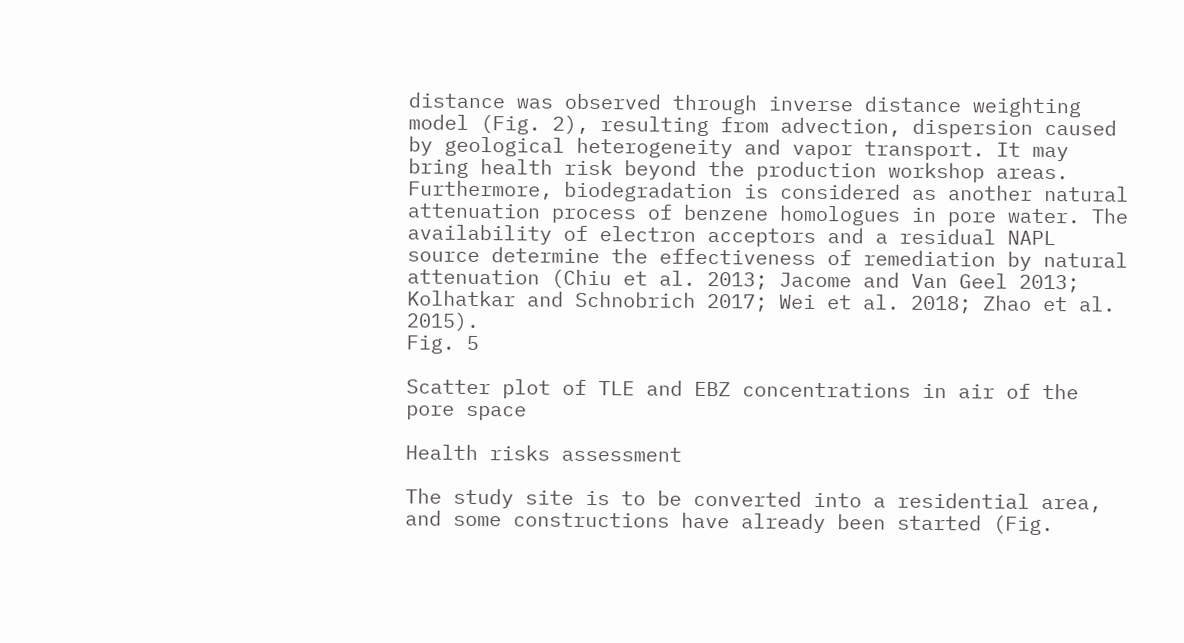distance was observed through inverse distance weighting model (Fig. 2), resulting from advection, dispersion caused by geological heterogeneity and vapor transport. It may bring health risk beyond the production workshop areas. Furthermore, biodegradation is considered as another natural attenuation process of benzene homologues in pore water. The availability of electron acceptors and a residual NAPL source determine the effectiveness of remediation by natural attenuation (Chiu et al. 2013; Jacome and Van Geel 2013; Kolhatkar and Schnobrich 2017; Wei et al. 2018; Zhao et al. 2015).
Fig. 5

Scatter plot of TLE and EBZ concentrations in air of the pore space

Health risks assessment

The study site is to be converted into a residential area, and some constructions have already been started (Fig.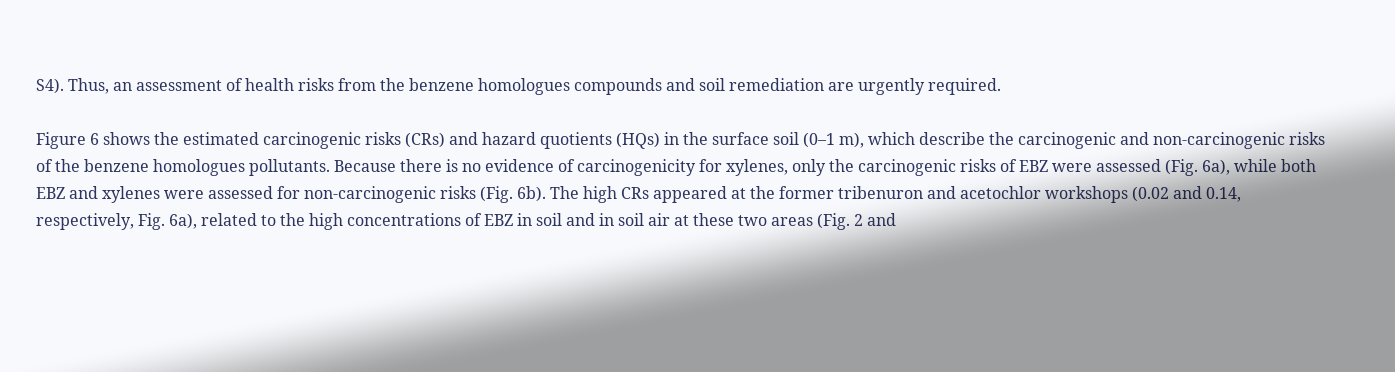S4). Thus, an assessment of health risks from the benzene homologues compounds and soil remediation are urgently required.

Figure 6 shows the estimated carcinogenic risks (CRs) and hazard quotients (HQs) in the surface soil (0–1 m), which describe the carcinogenic and non-carcinogenic risks of the benzene homologues pollutants. Because there is no evidence of carcinogenicity for xylenes, only the carcinogenic risks of EBZ were assessed (Fig. 6a), while both EBZ and xylenes were assessed for non-carcinogenic risks (Fig. 6b). The high CRs appeared at the former tribenuron and acetochlor workshops (0.02 and 0.14, respectively, Fig. 6a), related to the high concentrations of EBZ in soil and in soil air at these two areas (Fig. 2 and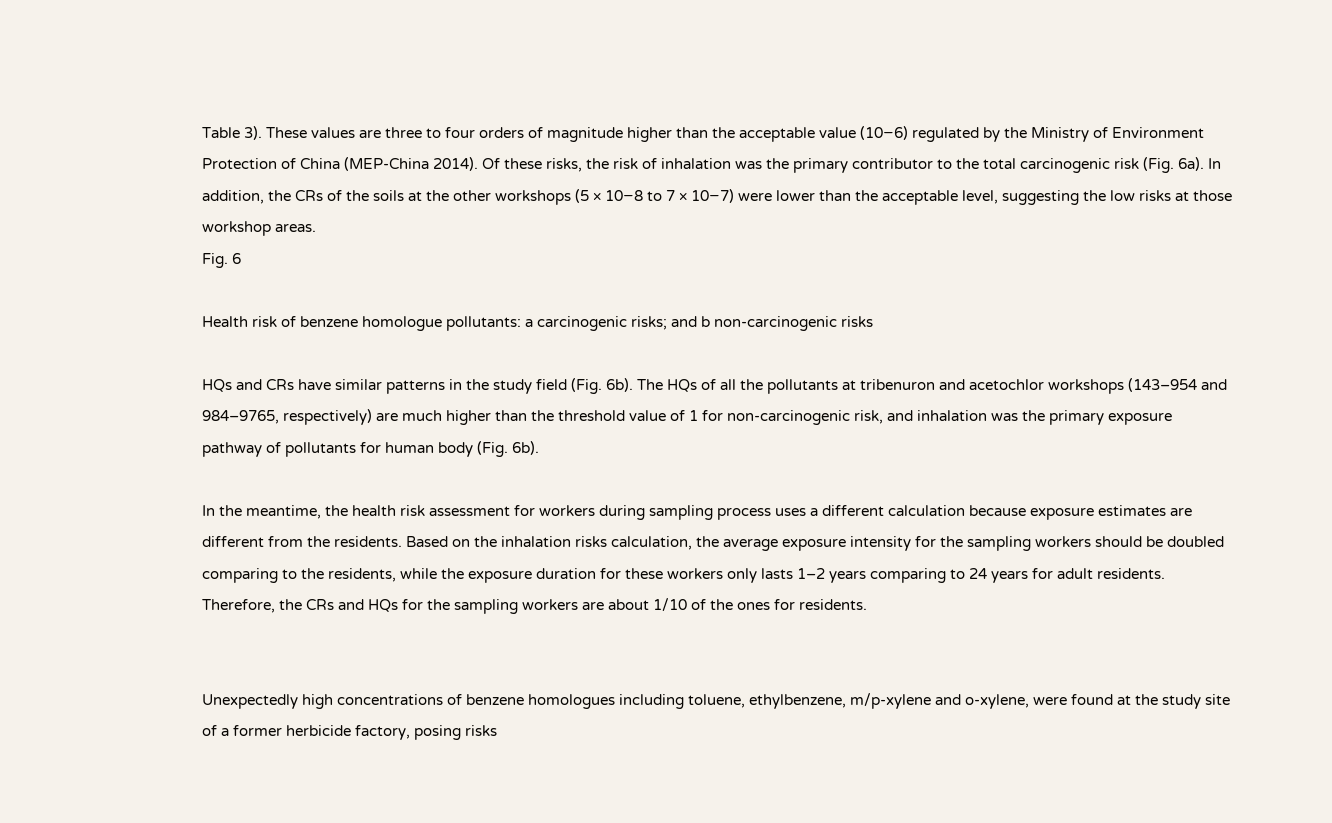Table 3). These values are three to four orders of magnitude higher than the acceptable value (10−6) regulated by the Ministry of Environment Protection of China (MEP-China 2014). Of these risks, the risk of inhalation was the primary contributor to the total carcinogenic risk (Fig. 6a). In addition, the CRs of the soils at the other workshops (5 × 10−8 to 7 × 10−7) were lower than the acceptable level, suggesting the low risks at those workshop areas.
Fig. 6

Health risk of benzene homologue pollutants: a carcinogenic risks; and b non-carcinogenic risks

HQs and CRs have similar patterns in the study field (Fig. 6b). The HQs of all the pollutants at tribenuron and acetochlor workshops (143–954 and 984–9765, respectively) are much higher than the threshold value of 1 for non-carcinogenic risk, and inhalation was the primary exposure pathway of pollutants for human body (Fig. 6b).

In the meantime, the health risk assessment for workers during sampling process uses a different calculation because exposure estimates are different from the residents. Based on the inhalation risks calculation, the average exposure intensity for the sampling workers should be doubled comparing to the residents, while the exposure duration for these workers only lasts 1–2 years comparing to 24 years for adult residents. Therefore, the CRs and HQs for the sampling workers are about 1/10 of the ones for residents.


Unexpectedly high concentrations of benzene homologues including toluene, ethylbenzene, m/p-xylene and o-xylene, were found at the study site of a former herbicide factory, posing risks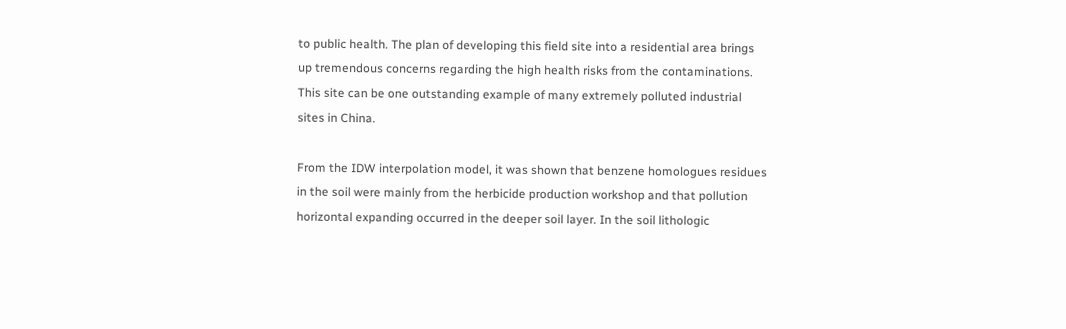to public health. The plan of developing this field site into a residential area brings up tremendous concerns regarding the high health risks from the contaminations. This site can be one outstanding example of many extremely polluted industrial sites in China.

From the IDW interpolation model, it was shown that benzene homologues residues in the soil were mainly from the herbicide production workshop and that pollution horizontal expanding occurred in the deeper soil layer. In the soil lithologic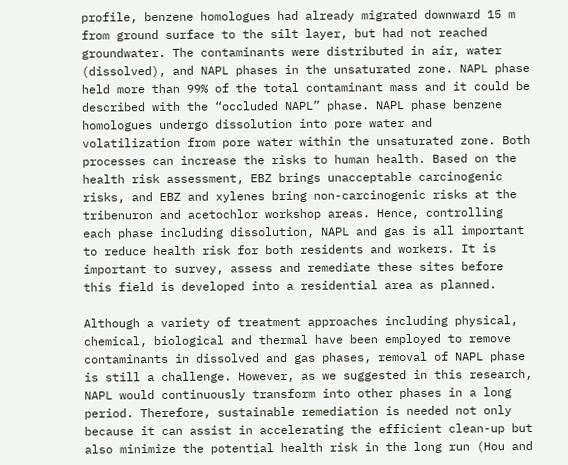profile, benzene homologues had already migrated downward 15 m from ground surface to the silt layer, but had not reached groundwater. The contaminants were distributed in air, water (dissolved), and NAPL phases in the unsaturated zone. NAPL phase held more than 99% of the total contaminant mass and it could be described with the “occluded NAPL” phase. NAPL phase benzene homologues undergo dissolution into pore water and volatilization from pore water within the unsaturated zone. Both processes can increase the risks to human health. Based on the health risk assessment, EBZ brings unacceptable carcinogenic risks, and EBZ and xylenes bring non-carcinogenic risks at the tribenuron and acetochlor workshop areas. Hence, controlling each phase including dissolution, NAPL and gas is all important to reduce health risk for both residents and workers. It is important to survey, assess and remediate these sites before this field is developed into a residential area as planned.

Although a variety of treatment approaches including physical, chemical, biological and thermal have been employed to remove contaminants in dissolved and gas phases, removal of NAPL phase is still a challenge. However, as we suggested in this research, NAPL would continuously transform into other phases in a long period. Therefore, sustainable remediation is needed not only because it can assist in accelerating the efficient clean-up but also minimize the potential health risk in the long run (Hou and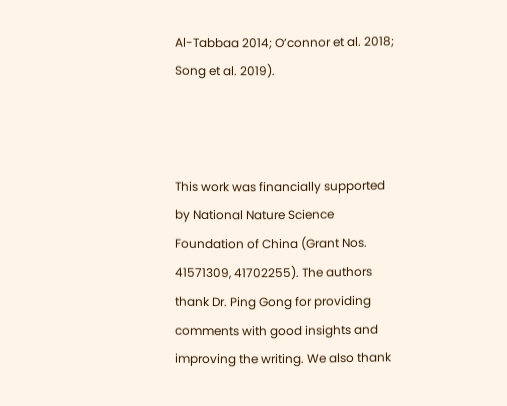Al-Tabbaa 2014; O’connor et al. 2018; Song et al. 2019).



This work was financially supported by National Nature Science Foundation of China (Grant Nos. 41571309, 41702255). The authors thank Dr. Ping Gong for providing comments with good insights and improving the writing. We also thank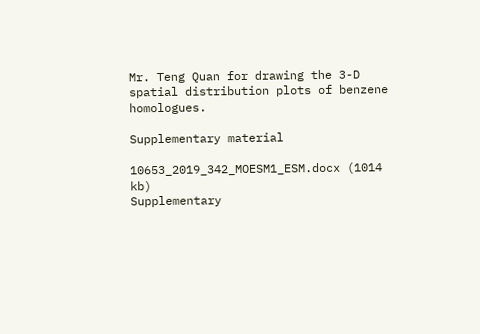Mr. Teng Quan for drawing the 3-D spatial distribution plots of benzene homologues.

Supplementary material

10653_2019_342_MOESM1_ESM.docx (1014 kb)
Supplementary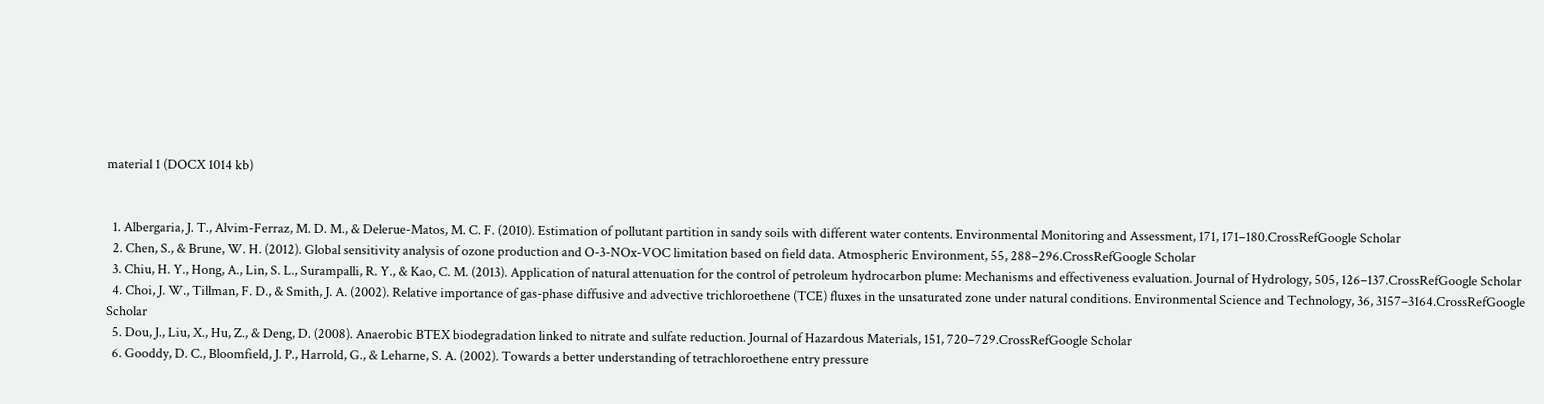material 1 (DOCX 1014 kb)


  1. Albergaria, J. T., Alvim-Ferraz, M. D. M., & Delerue-Matos, M. C. F. (2010). Estimation of pollutant partition in sandy soils with different water contents. Environmental Monitoring and Assessment, 171, 171–180.CrossRefGoogle Scholar
  2. Chen, S., & Brune, W. H. (2012). Global sensitivity analysis of ozone production and O-3-NOx-VOC limitation based on field data. Atmospheric Environment, 55, 288–296.CrossRefGoogle Scholar
  3. Chiu, H. Y., Hong, A., Lin, S. L., Surampalli, R. Y., & Kao, C. M. (2013). Application of natural attenuation for the control of petroleum hydrocarbon plume: Mechanisms and effectiveness evaluation. Journal of Hydrology, 505, 126–137.CrossRefGoogle Scholar
  4. Choi, J. W., Tillman, F. D., & Smith, J. A. (2002). Relative importance of gas-phase diffusive and advective trichloroethene (TCE) fluxes in the unsaturated zone under natural conditions. Environmental Science and Technology, 36, 3157–3164.CrossRefGoogle Scholar
  5. Dou, J., Liu, X., Hu, Z., & Deng, D. (2008). Anaerobic BTEX biodegradation linked to nitrate and sulfate reduction. Journal of Hazardous Materials, 151, 720–729.CrossRefGoogle Scholar
  6. Gooddy, D. C., Bloomfield, J. P., Harrold, G., & Leharne, S. A. (2002). Towards a better understanding of tetrachloroethene entry pressure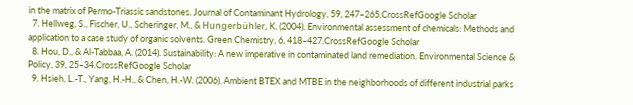in the matrix of Permo-Triassic sandstones. Journal of Contaminant Hydrology, 59, 247–265.CrossRefGoogle Scholar
  7. Hellweg, S., Fischer, U., Scheringer, M., & Hungerbühler, K. (2004). Environmental assessment of chemicals: Methods and application to a case study of organic solvents. Green Chemistry, 6, 418–427.CrossRefGoogle Scholar
  8. Hou, D., & Al-Tabbaa, A. (2014). Sustainability: A new imperative in contaminated land remediation. Environmental Science & Policy, 39, 25–34.CrossRefGoogle Scholar
  9. Hsieh, L.-T., Yang, H.-H., & Chen, H.-W. (2006). Ambient BTEX and MTBE in the neighborhoods of different industrial parks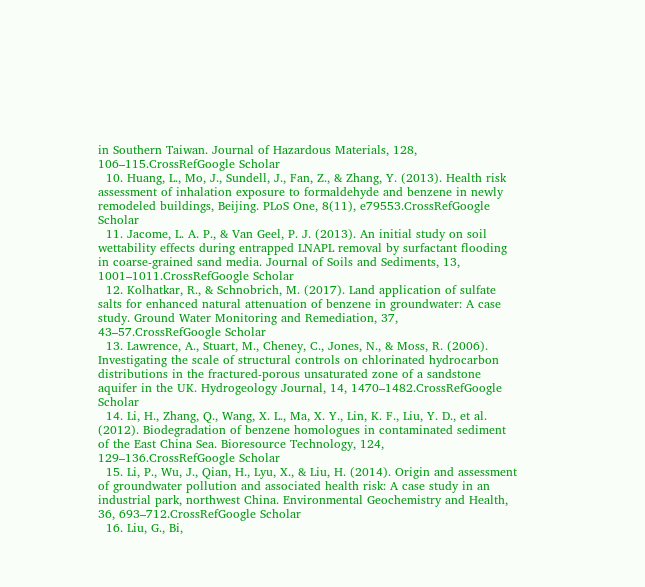in Southern Taiwan. Journal of Hazardous Materials, 128, 106–115.CrossRefGoogle Scholar
  10. Huang, L., Mo, J., Sundell, J., Fan, Z., & Zhang, Y. (2013). Health risk assessment of inhalation exposure to formaldehyde and benzene in newly remodeled buildings, Beijing. PLoS One, 8(11), e79553.CrossRefGoogle Scholar
  11. Jacome, L. A. P., & Van Geel, P. J. (2013). An initial study on soil wettability effects during entrapped LNAPL removal by surfactant flooding in coarse-grained sand media. Journal of Soils and Sediments, 13, 1001–1011.CrossRefGoogle Scholar
  12. Kolhatkar, R., & Schnobrich, M. (2017). Land application of sulfate salts for enhanced natural attenuation of benzene in groundwater: A case study. Ground Water Monitoring and Remediation, 37, 43–57.CrossRefGoogle Scholar
  13. Lawrence, A., Stuart, M., Cheney, C., Jones, N., & Moss, R. (2006). Investigating the scale of structural controls on chlorinated hydrocarbon distributions in the fractured-porous unsaturated zone of a sandstone aquifer in the UK. Hydrogeology Journal, 14, 1470–1482.CrossRefGoogle Scholar
  14. Li, H., Zhang, Q., Wang, X. L., Ma, X. Y., Lin, K. F., Liu, Y. D., et al. (2012). Biodegradation of benzene homologues in contaminated sediment of the East China Sea. Bioresource Technology, 124, 129–136.CrossRefGoogle Scholar
  15. Li, P., Wu, J., Qian, H., Lyu, X., & Liu, H. (2014). Origin and assessment of groundwater pollution and associated health risk: A case study in an industrial park, northwest China. Environmental Geochemistry and Health, 36, 693–712.CrossRefGoogle Scholar
  16. Liu, G., Bi,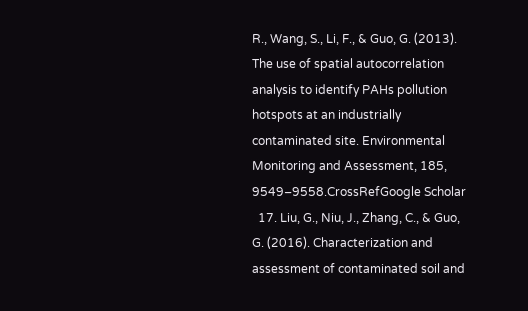R., Wang, S., Li, F., & Guo, G. (2013). The use of spatial autocorrelation analysis to identify PAHs pollution hotspots at an industrially contaminated site. Environmental Monitoring and Assessment, 185, 9549–9558.CrossRefGoogle Scholar
  17. Liu, G., Niu, J., Zhang, C., & Guo, G. (2016). Characterization and assessment of contaminated soil and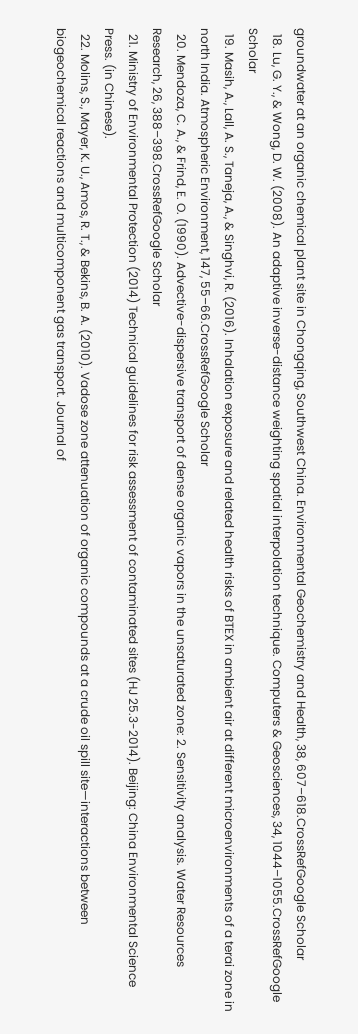groundwater at an organic chemical plant site in Chongqing, Southwest China. Environmental Geochemistry and Health, 38, 607–618.CrossRefGoogle Scholar
  18. Lu, G. Y., & Wong, D. W. (2008). An adaptive inverse-distance weighting spatial interpolation technique. Computers & Geosciences, 34, 1044–1055.CrossRefGoogle Scholar
  19. Masih, A., Lall, A. S., Taneja, A., & Singhvi, R. (2016). Inhalation exposure and related health risks of BTEX in ambient air at different microenvironments of a terai zone in north India. Atmospheric Environment, 147, 55–66.CrossRefGoogle Scholar
  20. Mendoza, C. A., & Frind, E. O. (1990). Advective-dispersive transport of dense organic vapors in the unsaturated zone: 2. Sensitivity analysis. Water Resources Research, 26, 388–398.CrossRefGoogle Scholar
  21. Ministry of Environmental Protection (2014) Technical guidelines for risk assessment of contaminated sites (HJ 25.3-2014). Beijing: China Environmental Science Press. (in Chinese).
  22. Molins, S., Mayer, K. U., Amos, R. T., & Bekins, B. A. (2010). Vadose zone attenuation of organic compounds at a crude oil spill site—interactions between biogeochemical reactions and multicomponent gas transport. Journal of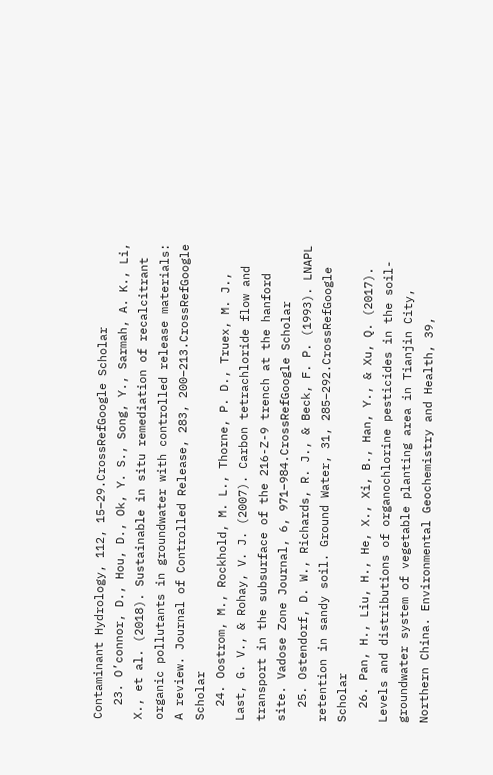Contaminant Hydrology, 112, 15–29.CrossRefGoogle Scholar
  23. O’connor, D., Hou, D., Ok, Y. S., Song, Y., Sarmah, A. K., Li, X., et al. (2018). Sustainable in situ remediation of recalcitrant organic pollutants in groundwater with controlled release materials: A review. Journal of Controlled Release, 283, 200–213.CrossRefGoogle Scholar
  24. Oostrom, M., Rockhold, M. L., Thorne, P. D., Truex, M. J., Last, G. V., & Rohay, V. J. (2007). Carbon tetrachloride flow and transport in the subsurface of the 216-Z-9 trench at the hanford site. Vadose Zone Journal, 6, 971–984.CrossRefGoogle Scholar
  25. Ostendorf, D. W., Richards, R. J., & Beck, F. P. (1993). LNAPL retention in sandy soil. Ground Water, 31, 285–292.CrossRefGoogle Scholar
  26. Pan, H., Liu, H., He, X., Xi, B., Han, Y., & Xu, Q. (2017). Levels and distributions of organochlorine pesticides in the soil-groundwater system of vegetable planting area in Tianjin City, Northern China. Environmental Geochemistry and Health, 39,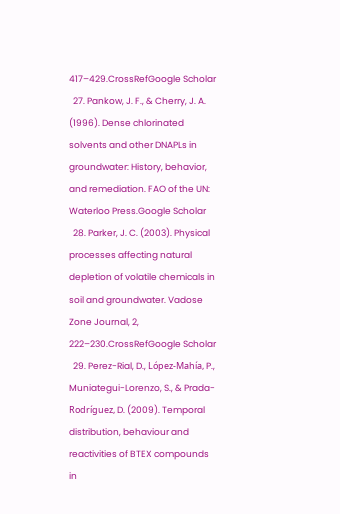417–429.CrossRefGoogle Scholar
  27. Pankow, J. F., & Cherry, J. A. (1996). Dense chlorinated solvents and other DNAPLs in groundwater: History, behavior, and remediation. FAO of the UN: Waterloo Press.Google Scholar
  28. Parker, J. C. (2003). Physical processes affecting natural depletion of volatile chemicals in soil and groundwater. Vadose Zone Journal, 2, 222–230.CrossRefGoogle Scholar
  29. Perez-Rial, D., López-Mahía, P., Muniategui-Lorenzo, S., & Prada-Rodríguez, D. (2009). Temporal distribution, behaviour and reactivities of BTEX compounds in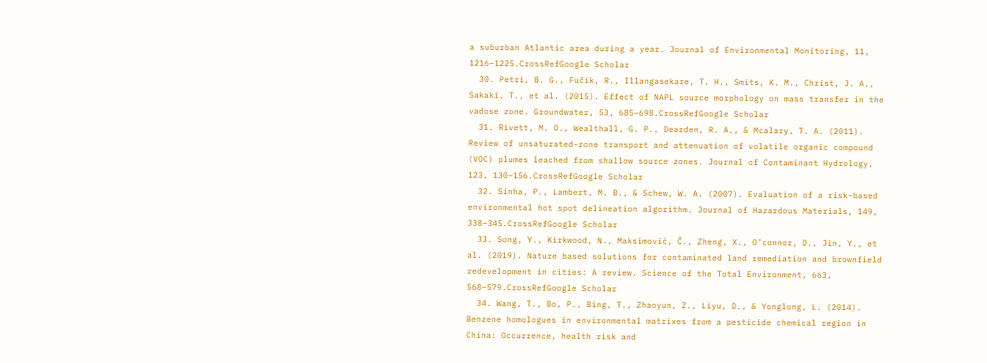a suburban Atlantic area during a year. Journal of Environmental Monitoring, 11, 1216–1225.CrossRefGoogle Scholar
  30. Petri, B. G., Fučík, R., Illangasekare, T. H., Smits, K. M., Christ, J. A., Sakaki, T., et al. (2015). Effect of NAPL source morphology on mass transfer in the vadose zone. Groundwater, 53, 685–698.CrossRefGoogle Scholar
  31. Rivett, M. O., Wealthall, G. P., Dearden, R. A., & Mcalary, T. A. (2011). Review of unsaturated-zone transport and attenuation of volatile organic compound (VOC) plumes leached from shallow source zones. Journal of Contaminant Hydrology, 123, 130–156.CrossRefGoogle Scholar
  32. Sinha, P., Lambert, M. B., & Schew, W. A. (2007). Evaluation of a risk-based environmental hot spot delineation algorithm. Journal of Hazardous Materials, 149, 338–345.CrossRefGoogle Scholar
  33. Song, Y., Kirkwood, N., Maksimović, Č., Zheng, X., O’connor, D., Jin, Y., et al. (2019). Nature based solutions for contaminated land remediation and brownfield redevelopment in cities: A review. Science of the Total Environment, 663, 568–579.CrossRefGoogle Scholar
  34. Wang, T., Bo, P., Bing, T., Zhaoyun, Z., Liyu, D., & Yonglong, L. (2014). Benzene homologues in environmental matrixes from a pesticide chemical region in China: Occurrence, health risk and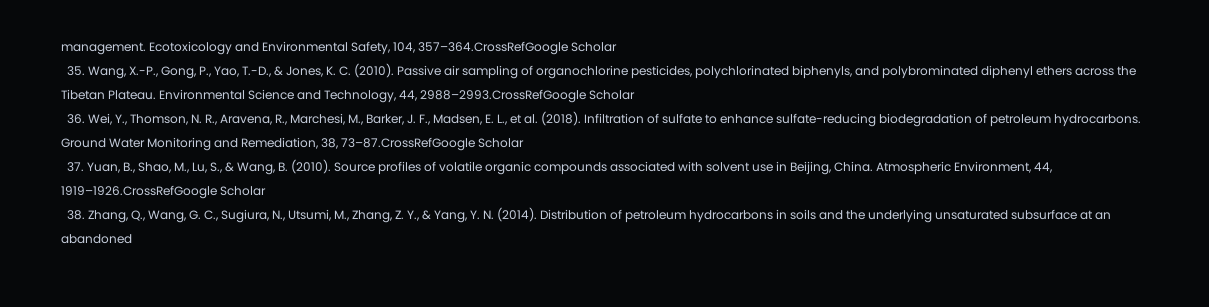management. Ecotoxicology and Environmental Safety, 104, 357–364.CrossRefGoogle Scholar
  35. Wang, X.-P., Gong, P., Yao, T.-D., & Jones, K. C. (2010). Passive air sampling of organochlorine pesticides, polychlorinated biphenyls, and polybrominated diphenyl ethers across the Tibetan Plateau. Environmental Science and Technology, 44, 2988–2993.CrossRefGoogle Scholar
  36. Wei, Y., Thomson, N. R., Aravena, R., Marchesi, M., Barker, J. F., Madsen, E. L., et al. (2018). Infiltration of sulfate to enhance sulfate-reducing biodegradation of petroleum hydrocarbons. Ground Water Monitoring and Remediation, 38, 73–87.CrossRefGoogle Scholar
  37. Yuan, B., Shao, M., Lu, S., & Wang, B. (2010). Source profiles of volatile organic compounds associated with solvent use in Beijing, China. Atmospheric Environment, 44, 1919–1926.CrossRefGoogle Scholar
  38. Zhang, Q., Wang, G. C., Sugiura, N., Utsumi, M., Zhang, Z. Y., & Yang, Y. N. (2014). Distribution of petroleum hydrocarbons in soils and the underlying unsaturated subsurface at an abandoned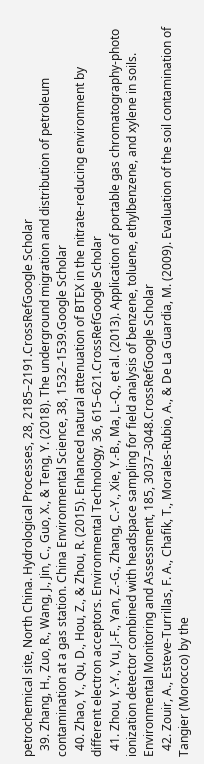petrochemical site, North China. Hydrological Processes, 28, 2185–2191.CrossRefGoogle Scholar
  39. Zhang, H., Zuo, R., Wang, J., Jin, C., Guo, X., & Teng, Y. (2018). The underground migration and distribution of petroleum contamination at a gas station. China Environmental Science, 38, 1532–1539.Google Scholar
  40. Zhao, Y., Qu, D., Hou, Z., & Zhou, R. (2015). Enhanced natural attenuation of BTEX in the nitrate-reducing environment by different electron acceptors. Environmental Technology, 36, 615–621.CrossRefGoogle Scholar
  41. Zhou, Y.-Y., Yu, J.-F., Yan, Z.-G., Zhang, C.-Y., Xie, Y.-B., Ma, L.-Q., et al. (2013). Application of portable gas chromatography-photo ionization detector combined with headspace sampling for field analysis of benzene, toluene, ethylbenzene, and xylene in soils. Environmental Monitoring and Assessment, 185, 3037–3048.CrossRefGoogle Scholar
  42. Zouir, A., Esteve-Turrillas, F. A., Chafik, T., Morales-Rubio, A., & De La Guardia, M. (2009). Evaluation of the soil contamination of Tangier (Morocco) by the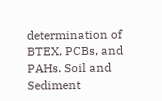determination of BTEX, PCBs, and PAHs. Soil and Sediment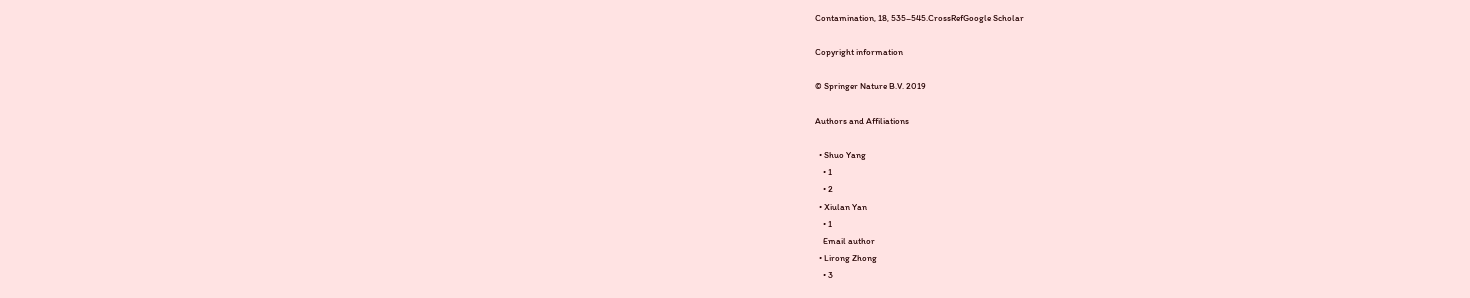Contamination, 18, 535–545.CrossRefGoogle Scholar

Copyright information

© Springer Nature B.V. 2019

Authors and Affiliations

  • Shuo Yang
    • 1
    • 2
  • Xiulan Yan
    • 1
    Email author
  • Lirong Zhong
    • 3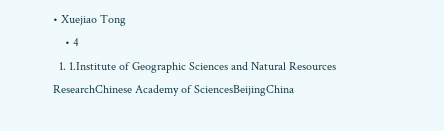• Xuejiao Tong
    • 4
  1. 1.Institute of Geographic Sciences and Natural Resources ResearchChinese Academy of SciencesBeijingChina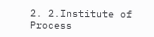2. 2.Institute of Process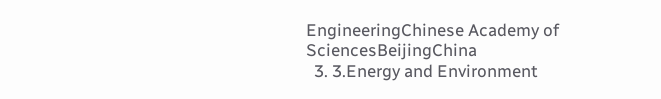EngineeringChinese Academy of SciencesBeijingChina
  3. 3.Energy and Environment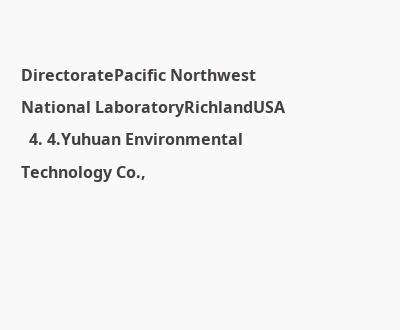DirectoratePacific Northwest National LaboratoryRichlandUSA
  4. 4.Yuhuan Environmental Technology Co.,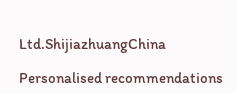Ltd.ShijiazhuangChina

Personalised recommendations